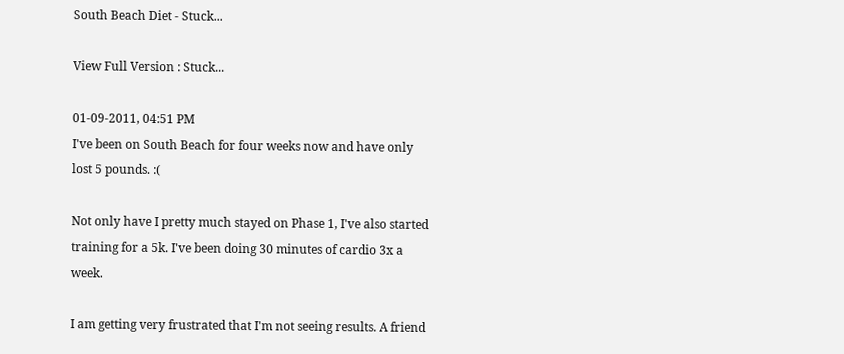South Beach Diet - Stuck...

View Full Version : Stuck...

01-09-2011, 04:51 PM
I've been on South Beach for four weeks now and have only lost 5 pounds. :(

Not only have I pretty much stayed on Phase 1, I've also started training for a 5k. I've been doing 30 minutes of cardio 3x a week.

I am getting very frustrated that I'm not seeing results. A friend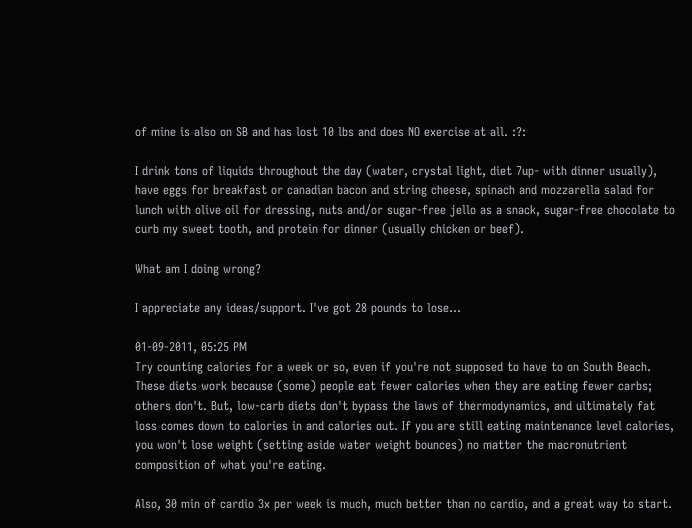of mine is also on SB and has lost 10 lbs and does NO exercise at all. :?:

I drink tons of liquids throughout the day (water, crystal light, diet 7up- with dinner usually), have eggs for breakfast or canadian bacon and string cheese, spinach and mozzarella salad for lunch with olive oil for dressing, nuts and/or sugar-free jello as a snack, sugar-free chocolate to curb my sweet tooth, and protein for dinner (usually chicken or beef).

What am I doing wrong?

I appreciate any ideas/support. I've got 28 pounds to lose...

01-09-2011, 05:25 PM
Try counting calories for a week or so, even if you're not supposed to have to on South Beach. These diets work because (some) people eat fewer calories when they are eating fewer carbs; others don't. But, low-carb diets don't bypass the laws of thermodynamics, and ultimately fat loss comes down to calories in and calories out. If you are still eating maintenance level calories, you won't lose weight (setting aside water weight bounces) no matter the macronutrient composition of what you're eating.

Also, 30 min of cardio 3x per week is much, much better than no cardio, and a great way to start.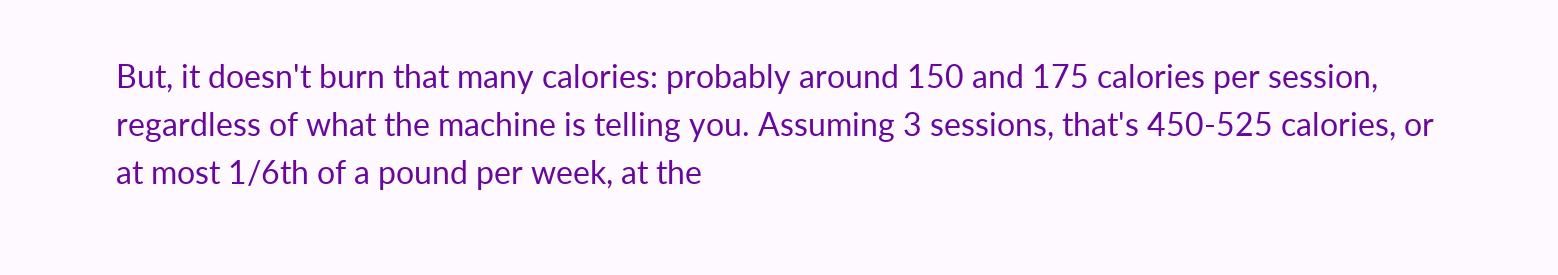But, it doesn't burn that many calories: probably around 150 and 175 calories per session, regardless of what the machine is telling you. Assuming 3 sessions, that's 450-525 calories, or at most 1/6th of a pound per week, at the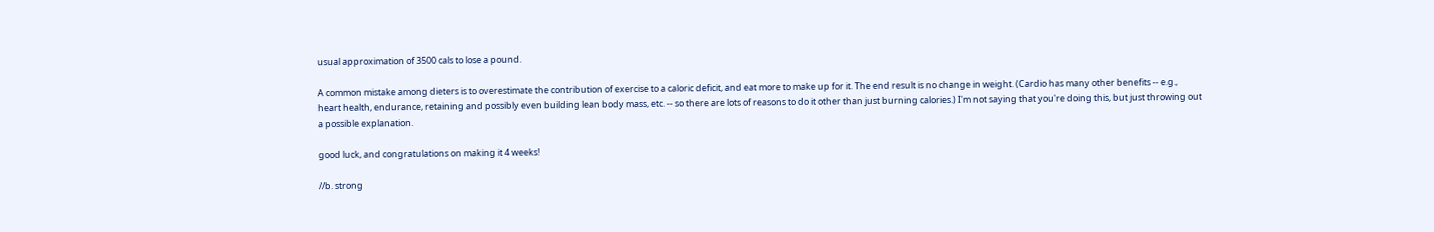usual approximation of 3500 cals to lose a pound.

A common mistake among dieters is to overestimate the contribution of exercise to a caloric deficit, and eat more to make up for it. The end result is no change in weight. (Cardio has many other benefits -- e.g., heart health, endurance, retaining and possibly even building lean body mass, etc. -- so there are lots of reasons to do it other than just burning calories.) I'm not saying that you're doing this, but just throwing out a possible explanation.

good luck, and congratulations on making it 4 weeks!

//b. strong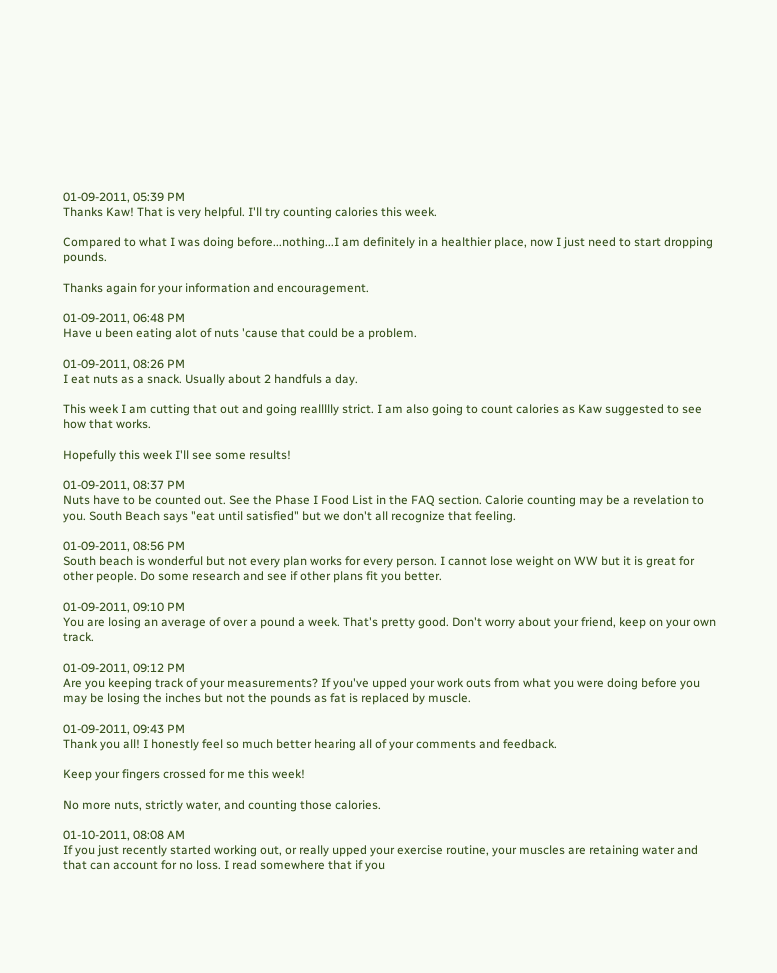01-09-2011, 05:39 PM
Thanks Kaw! That is very helpful. I'll try counting calories this week.

Compared to what I was doing before...nothing...I am definitely in a healthier place, now I just need to start dropping pounds.

Thanks again for your information and encouragement.

01-09-2011, 06:48 PM
Have u been eating alot of nuts 'cause that could be a problem.

01-09-2011, 08:26 PM
I eat nuts as a snack. Usually about 2 handfuls a day.

This week I am cutting that out and going reallllly strict. I am also going to count calories as Kaw suggested to see how that works.

Hopefully this week I'll see some results!

01-09-2011, 08:37 PM
Nuts have to be counted out. See the Phase I Food List in the FAQ section. Calorie counting may be a revelation to you. South Beach says "eat until satisfied" but we don't all recognize that feeling.

01-09-2011, 08:56 PM
South beach is wonderful but not every plan works for every person. I cannot lose weight on WW but it is great for other people. Do some research and see if other plans fit you better.

01-09-2011, 09:10 PM
You are losing an average of over a pound a week. That's pretty good. Don't worry about your friend, keep on your own track.

01-09-2011, 09:12 PM
Are you keeping track of your measurements? If you've upped your work outs from what you were doing before you may be losing the inches but not the pounds as fat is replaced by muscle.

01-09-2011, 09:43 PM
Thank you all! I honestly feel so much better hearing all of your comments and feedback.

Keep your fingers crossed for me this week!

No more nuts, strictly water, and counting those calories.

01-10-2011, 08:08 AM
If you just recently started working out, or really upped your exercise routine, your muscles are retaining water and that can account for no loss. I read somewhere that if you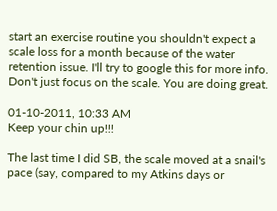start an exercise routine you shouldn't expect a scale loss for a month because of the water retention issue. I'll try to google this for more info. Don't just focus on the scale. You are doing great.

01-10-2011, 10:33 AM
Keep your chin up!!!

The last time I did SB, the scale moved at a snail's pace (say, compared to my Atkins days or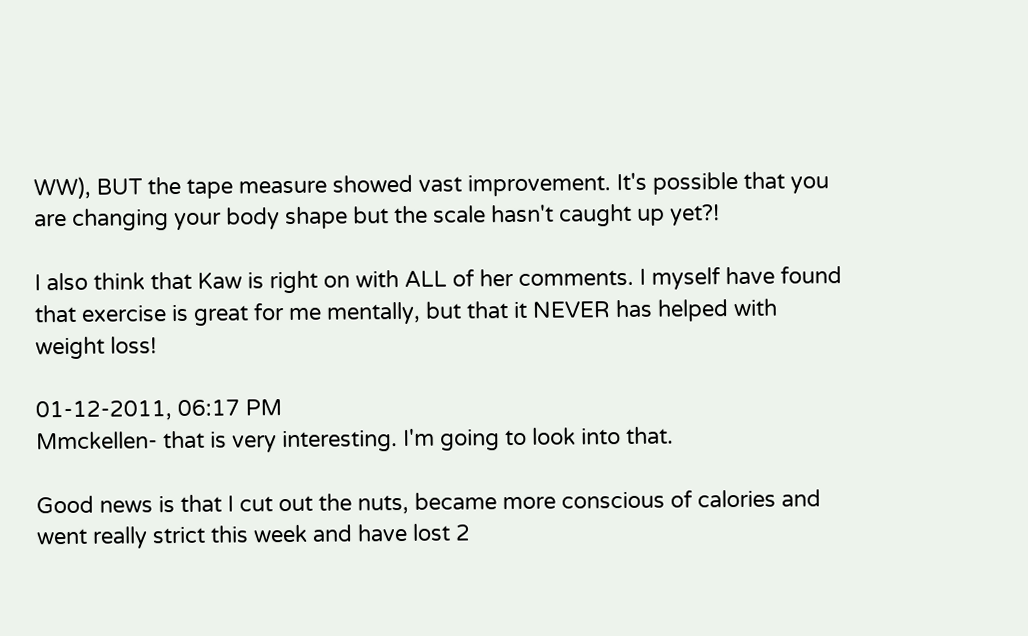WW), BUT the tape measure showed vast improvement. It's possible that you are changing your body shape but the scale hasn't caught up yet?!

I also think that Kaw is right on with ALL of her comments. I myself have found that exercise is great for me mentally, but that it NEVER has helped with weight loss!

01-12-2011, 06:17 PM
Mmckellen- that is very interesting. I'm going to look into that.

Good news is that I cut out the nuts, became more conscious of calories and went really strict this week and have lost 2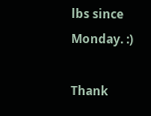lbs since Monday. :)

Thank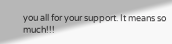you all for your support. It means so much!!!